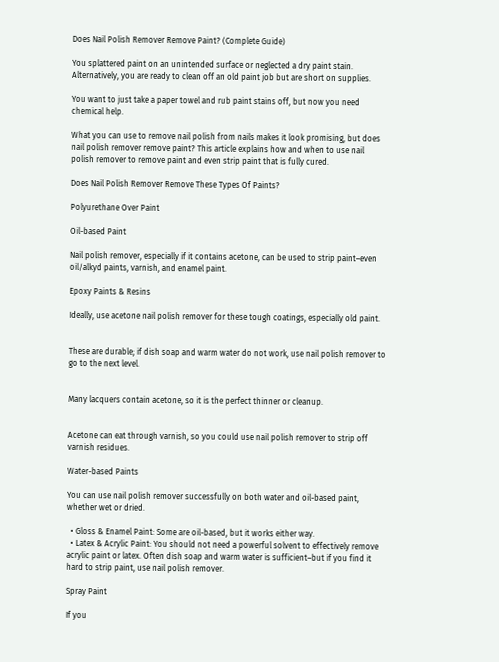Does Nail Polish Remover Remove Paint? (Complete Guide)

You splattered paint on an unintended surface or neglected a dry paint stain. Alternatively, you are ready to clean off an old paint job but are short on supplies.

You want to just take a paper towel and rub paint stains off, but now you need chemical help.

What you can use to remove nail polish from nails makes it look promising, but does nail polish remover remove paint? This article explains how and when to use nail polish remover to remove paint and even strip paint that is fully cured.

Does Nail Polish Remover Remove These Types Of Paints?

Polyurethane Over Paint

Oil-based Paint

Nail polish remover, especially if it contains acetone, can be used to strip paint–even oil/alkyd paints, varnish, and enamel paint.

Epoxy Paints & Resins

Ideally, use acetone nail polish remover for these tough coatings, especially old paint.


These are durable; if dish soap and warm water do not work, use nail polish remover to go to the next level.


Many lacquers contain acetone, so it is the perfect thinner or cleanup.


Acetone can eat through varnish, so you could use nail polish remover to strip off varnish residues.

Water-based Paints

You can use nail polish remover successfully on both water and oil-based paint, whether wet or dried.

  • Gloss & Enamel Paint: Some are oil-based, but it works either way.
  • Latex & Acrylic Paint: You should not need a powerful solvent to effectively remove acrylic paint or latex. Often dish soap and warm water is sufficient–but if you find it hard to strip paint, use nail polish remover.

Spray Paint

If you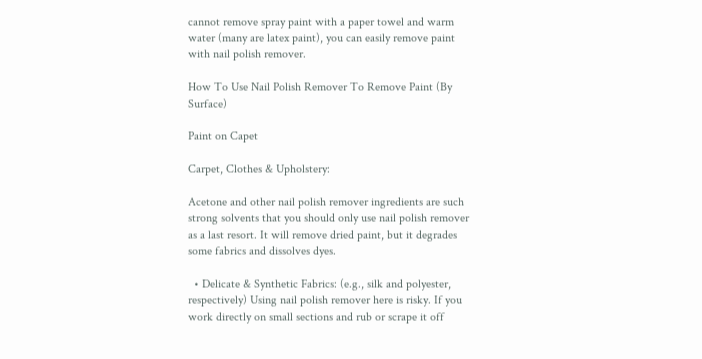cannot remove spray paint with a paper towel and warm water (many are latex paint), you can easily remove paint with nail polish remover.

How To Use Nail Polish Remover To Remove Paint (By Surface)

Paint on Capet

Carpet, Clothes & Upholstery:

Acetone and other nail polish remover ingredients are such strong solvents that you should only use nail polish remover as a last resort. It will remove dried paint, but it degrades some fabrics and dissolves dyes.

  • Delicate & Synthetic Fabrics: (e.g., silk and polyester, respectively) Using nail polish remover here is risky. If you work directly on small sections and rub or scrape it off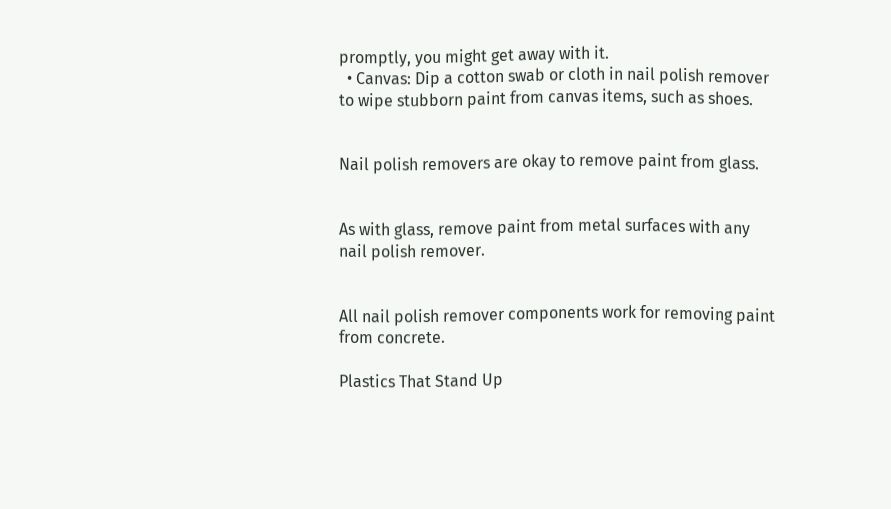promptly, you might get away with it.
  • Canvas: Dip a cotton swab or cloth in nail polish remover to wipe stubborn paint from canvas items, such as shoes.


Nail polish removers are okay to remove paint from glass.


As with glass, remove paint from metal surfaces with any nail polish remover.


All nail polish remover components work for removing paint from concrete.

Plastics That Stand Up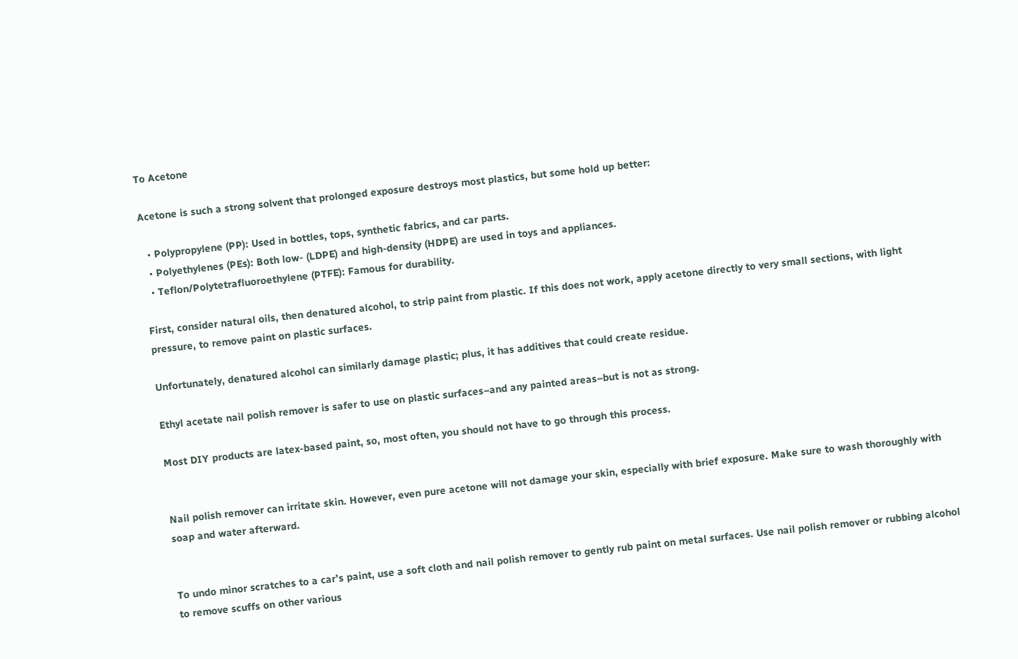To Acetone

Acetone is such a strong solvent that prolonged exposure destroys most plastics, but some hold up better:

  • Polypropylene (PP): Used in bottles, tops, synthetic fabrics, and car parts.
  • Polyethylenes (PEs): Both low- (LDPE) and high-density (HDPE) are used in toys and appliances.
  • Teflon/Polytetrafluoroethylene (PTFE): Famous for durability.

First, consider natural oils, then denatured alcohol, to strip paint from plastic. If this does not work, apply acetone directly to very small sections, with light pressure, to remove paint on plastic surfaces.

Unfortunately, denatured alcohol can similarly damage plastic; plus, it has additives that could create residue.

Ethyl acetate nail polish remover is safer to use on plastic surfaces–and any painted areas–but is not as strong.

Most DIY products are latex-based paint, so, most often, you should not have to go through this process.


Nail polish remover can irritate skin. However, even pure acetone will not damage your skin, especially with brief exposure. Make sure to wash thoroughly with soap and water afterward.


To undo minor scratches to a car’s paint, use a soft cloth and nail polish remover to gently rub paint on metal surfaces. Use nail polish remover or rubbing alcohol to remove scuffs on other various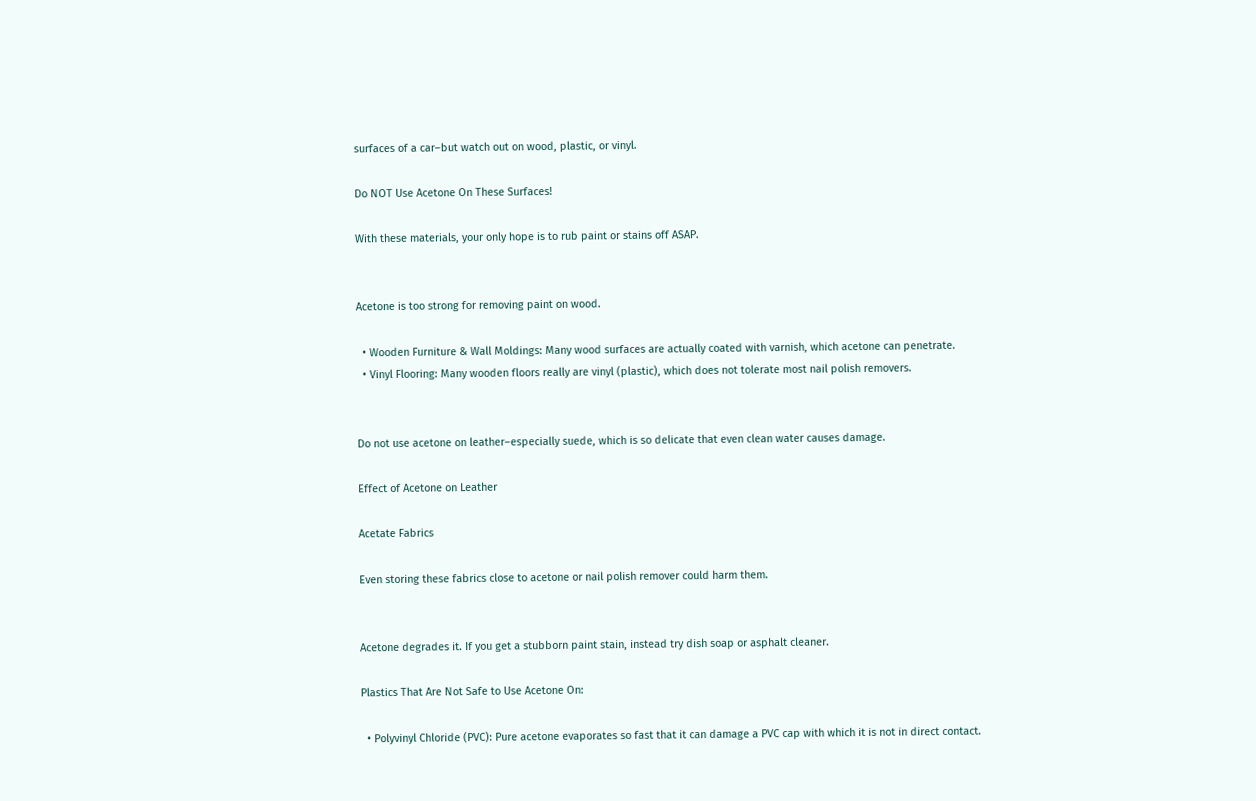surfaces of a car–but watch out on wood, plastic, or vinyl.

Do NOT Use Acetone On These Surfaces!

With these materials, your only hope is to rub paint or stains off ASAP.


Acetone is too strong for removing paint on wood.

  • Wooden Furniture & Wall Moldings: Many wood surfaces are actually coated with varnish, which acetone can penetrate.
  • Vinyl Flooring: Many wooden floors really are vinyl (plastic), which does not tolerate most nail polish removers.


Do not use acetone on leather–especially suede, which is so delicate that even clean water causes damage.

Effect of Acetone on Leather

Acetate Fabrics

Even storing these fabrics close to acetone or nail polish remover could harm them.


Acetone degrades it. If you get a stubborn paint stain, instead try dish soap or asphalt cleaner.

Plastics That Are Not Safe to Use Acetone On:

  • Polyvinyl Chloride (PVC): Pure acetone evaporates so fast that it can damage a PVC cap with which it is not in direct contact.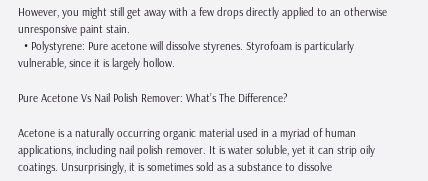However, you might still get away with a few drops directly applied to an otherwise unresponsive paint stain.
  • Polystyrene: Pure acetone will dissolve styrenes. Styrofoam is particularly vulnerable, since it is largely hollow.

Pure Acetone Vs Nail Polish Remover: What’s The Difference?

Acetone is a naturally occurring organic material used in a myriad of human applications, including nail polish remover. It is water soluble, yet it can strip oily coatings. Unsurprisingly, it is sometimes sold as a substance to dissolve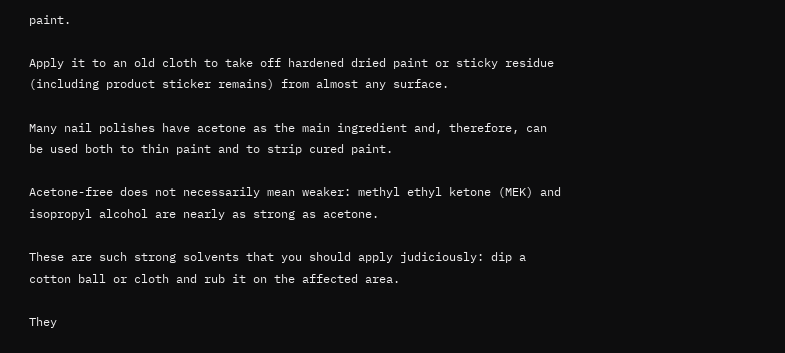paint.

Apply it to an old cloth to take off hardened dried paint or sticky residue (including product sticker remains) from almost any surface.

Many nail polishes have acetone as the main ingredient and, therefore, can be used both to thin paint and to strip cured paint.

Acetone-free does not necessarily mean weaker: methyl ethyl ketone (MEK) and isopropyl alcohol are nearly as strong as acetone.

These are such strong solvents that you should apply judiciously: dip a cotton ball or cloth and rub it on the affected area.

They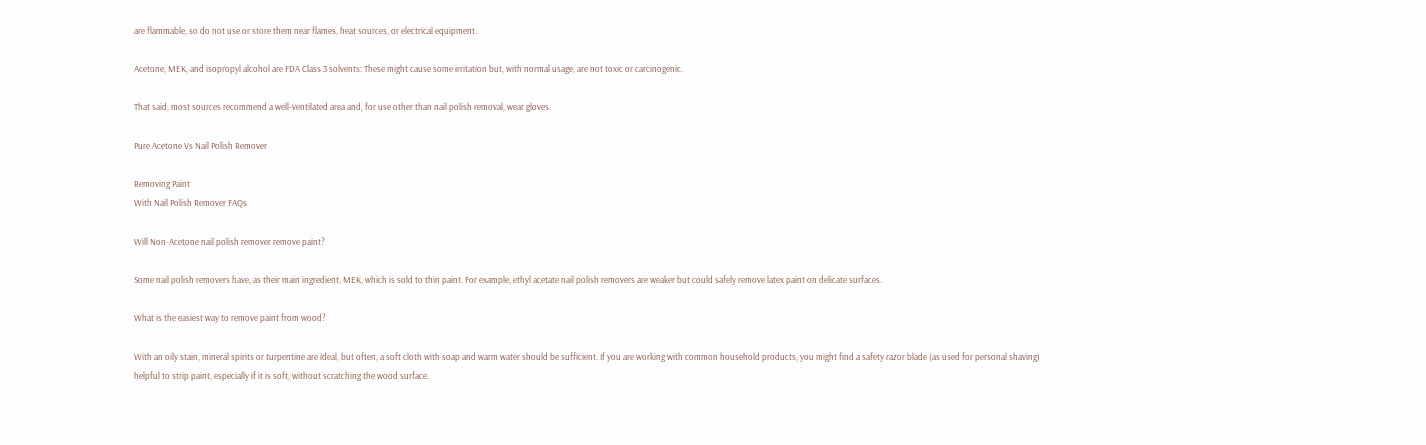are flammable, so do not use or store them near flames, heat sources, or electrical equipment.

Acetone, MEK, and isopropyl alcohol are FDA Class 3 solvents: These might cause some irritation but, with normal usage, are not toxic or carcinogenic.

That said, most sources recommend a well-ventilated area and, for use other than nail polish removal, wear gloves.

Pure Acetone Vs Nail Polish Remover

Removing Paint
With Nail Polish Remover FAQs

Will Non-Acetone nail polish remover remove paint?

Some nail polish removers have, as their main ingredient, MEK, which is sold to thin paint. For example, ethyl acetate nail polish removers are weaker but could safely remove latex paint on delicate surfaces.

What is the easiest way to remove paint from wood?

With an oily stain, mineral spirits or turpentine are ideal, but often, a soft cloth with soap and warm water should be sufficient. If you are working with common household products, you might find a safety razor blade (as used for personal shaving) helpful to strip paint, especially if it is soft, without scratching the wood surface.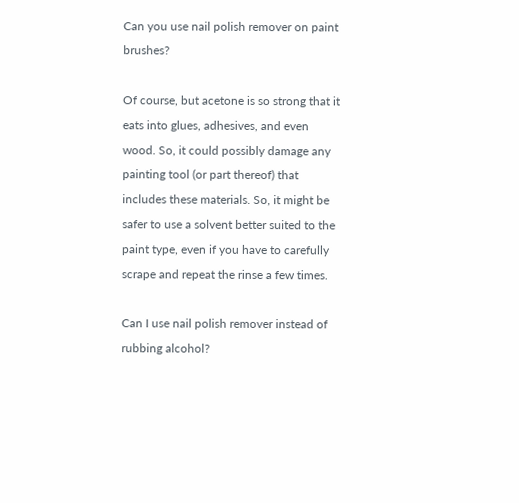Can you use nail polish remover on paint brushes?

Of course, but acetone is so strong that it eats into glues, adhesives, and even wood. So, it could possibly damage any painting tool (or part thereof) that includes these materials. So, it might be safer to use a solvent better suited to the paint type, even if you have to carefully scrape and repeat the rinse a few times.

Can I use nail polish remover instead of rubbing alcohol?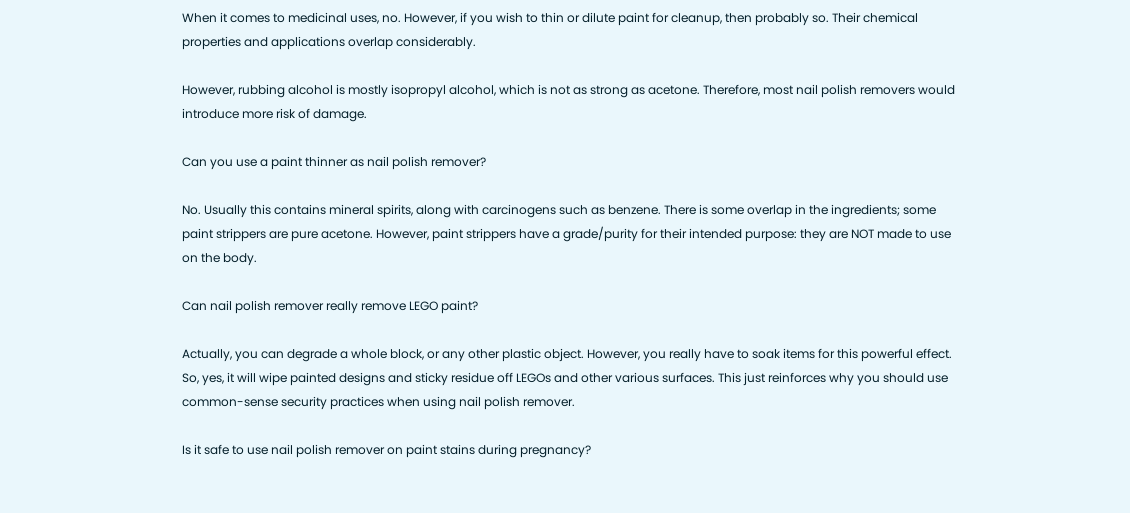When it comes to medicinal uses, no. However, if you wish to thin or dilute paint for cleanup, then probably so. Their chemical properties and applications overlap considerably.

However, rubbing alcohol is mostly isopropyl alcohol, which is not as strong as acetone. Therefore, most nail polish removers would introduce more risk of damage.

Can you use a paint thinner as nail polish remover?

No. Usually this contains mineral spirits, along with carcinogens such as benzene. There is some overlap in the ingredients; some paint strippers are pure acetone. However, paint strippers have a grade/purity for their intended purpose: they are NOT made to use on the body.

Can nail polish remover really remove LEGO paint?

Actually, you can degrade a whole block, or any other plastic object. However, you really have to soak items for this powerful effect. So, yes, it will wipe painted designs and sticky residue off LEGOs and other various surfaces. This just reinforces why you should use common-sense security practices when using nail polish remover.

Is it safe to use nail polish remover on paint stains during pregnancy?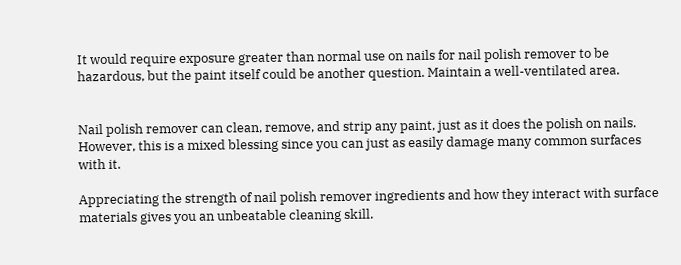It would require exposure greater than normal use on nails for nail polish remover to be hazardous, but the paint itself could be another question. Maintain a well-ventilated area.


Nail polish remover can clean, remove, and strip any paint, just as it does the polish on nails. However, this is a mixed blessing since you can just as easily damage many common surfaces with it.

Appreciating the strength of nail polish remover ingredients and how they interact with surface materials gives you an unbeatable cleaning skill.